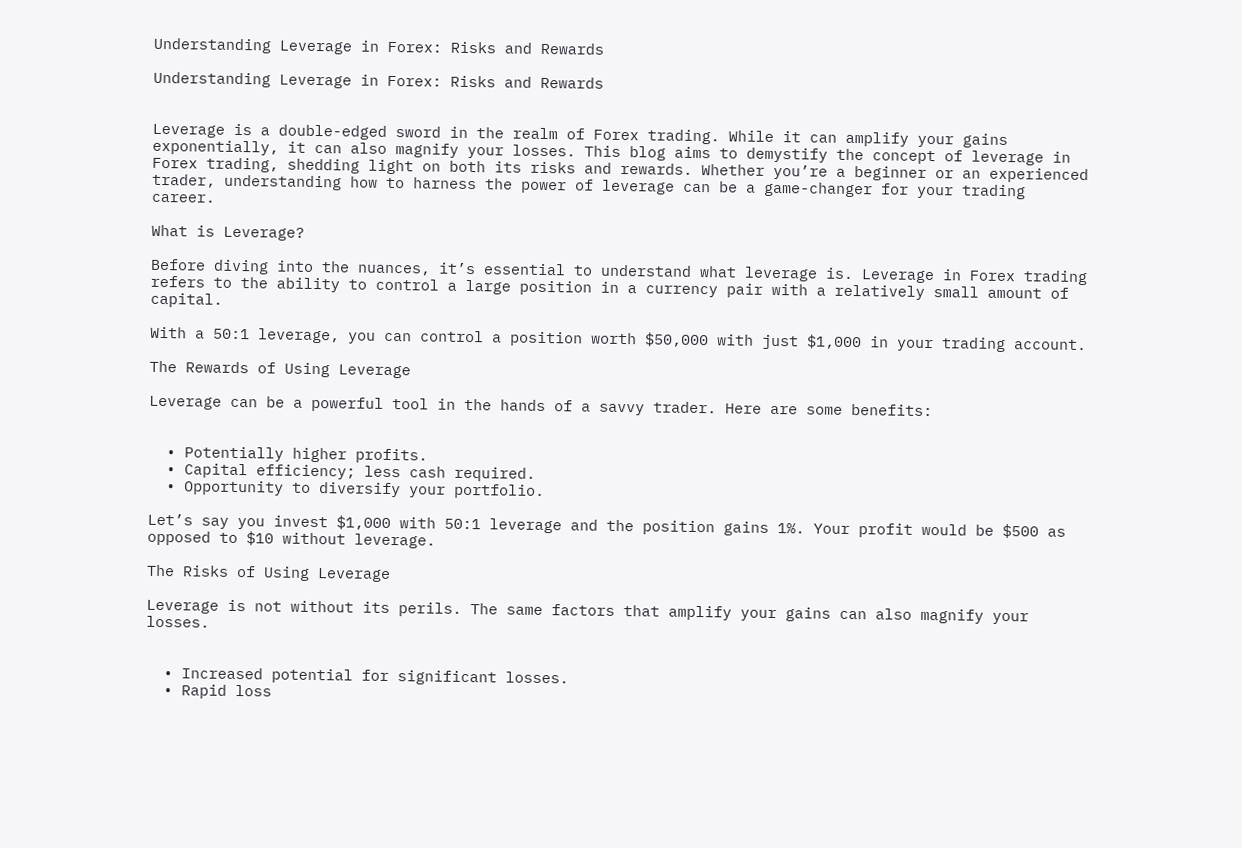Understanding Leverage in Forex: Risks and Rewards

Understanding Leverage in Forex: Risks and Rewards


Leverage is a double-edged sword in the realm of Forex trading. While it can amplify your gains exponentially, it can also magnify your losses. This blog aims to demystify the concept of leverage in Forex trading, shedding light on both its risks and rewards. Whether you’re a beginner or an experienced trader, understanding how to harness the power of leverage can be a game-changer for your trading career.

What is Leverage?

Before diving into the nuances, it’s essential to understand what leverage is. Leverage in Forex trading refers to the ability to control a large position in a currency pair with a relatively small amount of capital.

With a 50:1 leverage, you can control a position worth $50,000 with just $1,000 in your trading account.

The Rewards of Using Leverage

Leverage can be a powerful tool in the hands of a savvy trader. Here are some benefits:


  • Potentially higher profits.
  • Capital efficiency; less cash required.
  • Opportunity to diversify your portfolio.

Let’s say you invest $1,000 with 50:1 leverage and the position gains 1%. Your profit would be $500 as opposed to $10 without leverage.

The Risks of Using Leverage

Leverage is not without its perils. The same factors that amplify your gains can also magnify your losses.


  • Increased potential for significant losses.
  • Rapid loss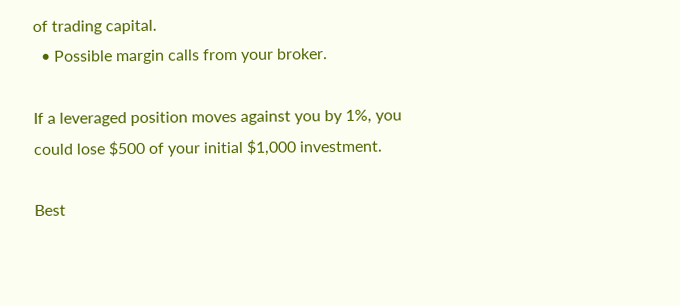of trading capital.
  • Possible margin calls from your broker.

If a leveraged position moves against you by 1%, you could lose $500 of your initial $1,000 investment.

Best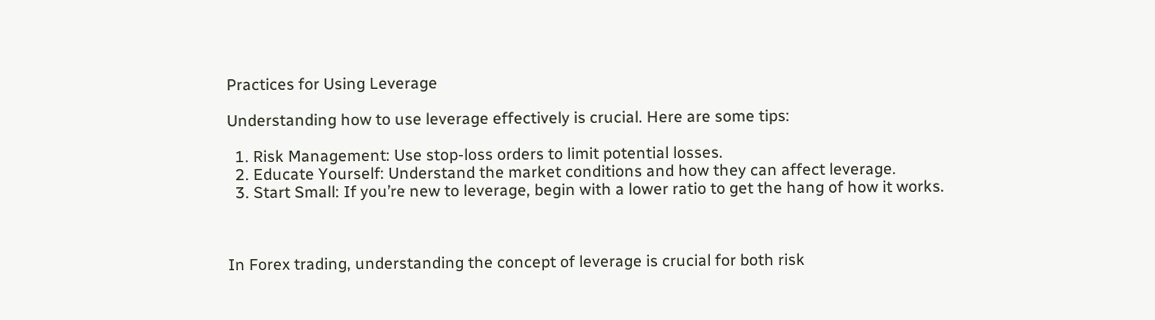Practices for Using Leverage

Understanding how to use leverage effectively is crucial. Here are some tips:

  1. Risk Management: Use stop-loss orders to limit potential losses.
  2. Educate Yourself: Understand the market conditions and how they can affect leverage.
  3. Start Small: If you’re new to leverage, begin with a lower ratio to get the hang of how it works.



In Forex trading, understanding the concept of leverage is crucial for both risk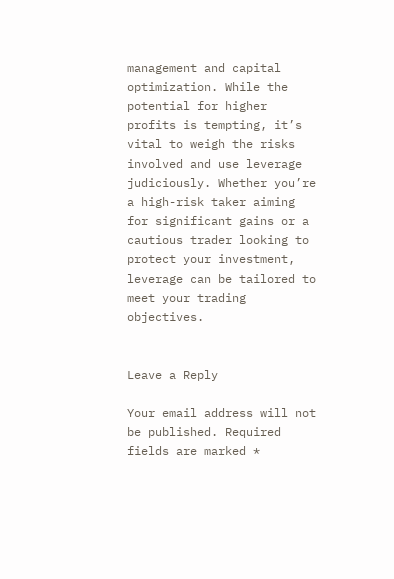management and capital optimization. While the potential for higher profits is tempting, it’s vital to weigh the risks involved and use leverage judiciously. Whether you’re a high-risk taker aiming for significant gains or a cautious trader looking to protect your investment, leverage can be tailored to meet your trading objectives.


Leave a Reply

Your email address will not be published. Required fields are marked *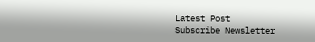Latest Post
Subscribe Newsletter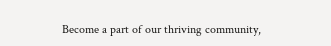Become a part of our thriving community,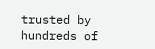trusted by hundreds of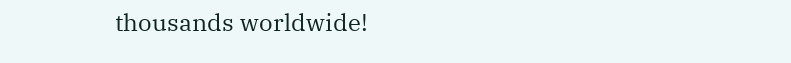thousands worldwide!